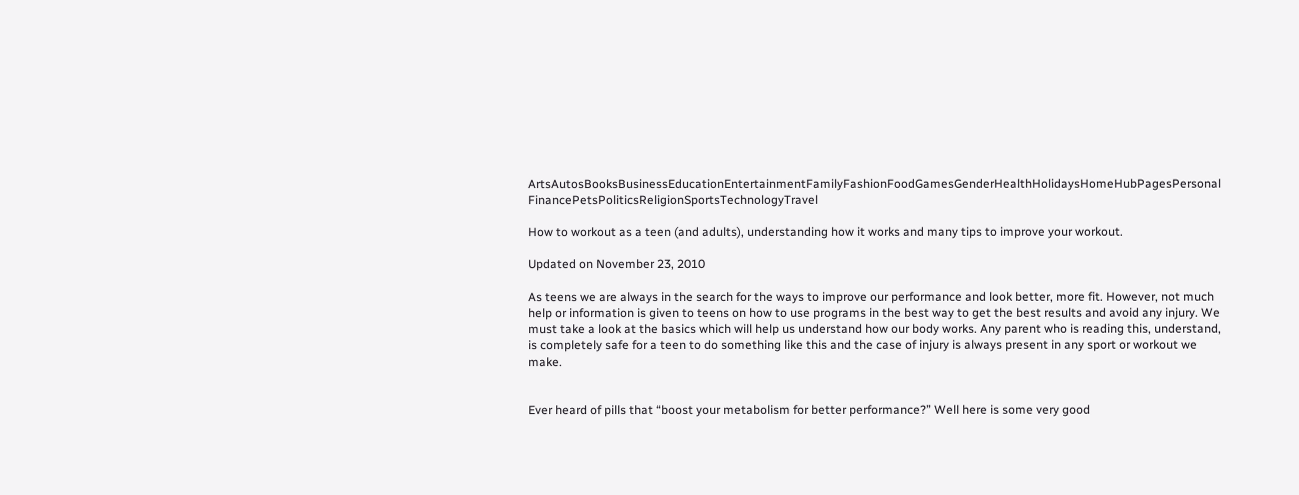ArtsAutosBooksBusinessEducationEntertainmentFamilyFashionFoodGamesGenderHealthHolidaysHomeHubPagesPersonal FinancePetsPoliticsReligionSportsTechnologyTravel

How to workout as a teen (and adults), understanding how it works and many tips to improve your workout.

Updated on November 23, 2010

As teens we are always in the search for the ways to improve our performance and look better, more fit. However, not much help or information is given to teens on how to use programs in the best way to get the best results and avoid any injury. We must take a look at the basics which will help us understand how our body works. Any parent who is reading this, understand, is completely safe for a teen to do something like this and the case of injury is always present in any sport or workout we make.


Ever heard of pills that “boost your metabolism for better performance?” Well here is some very good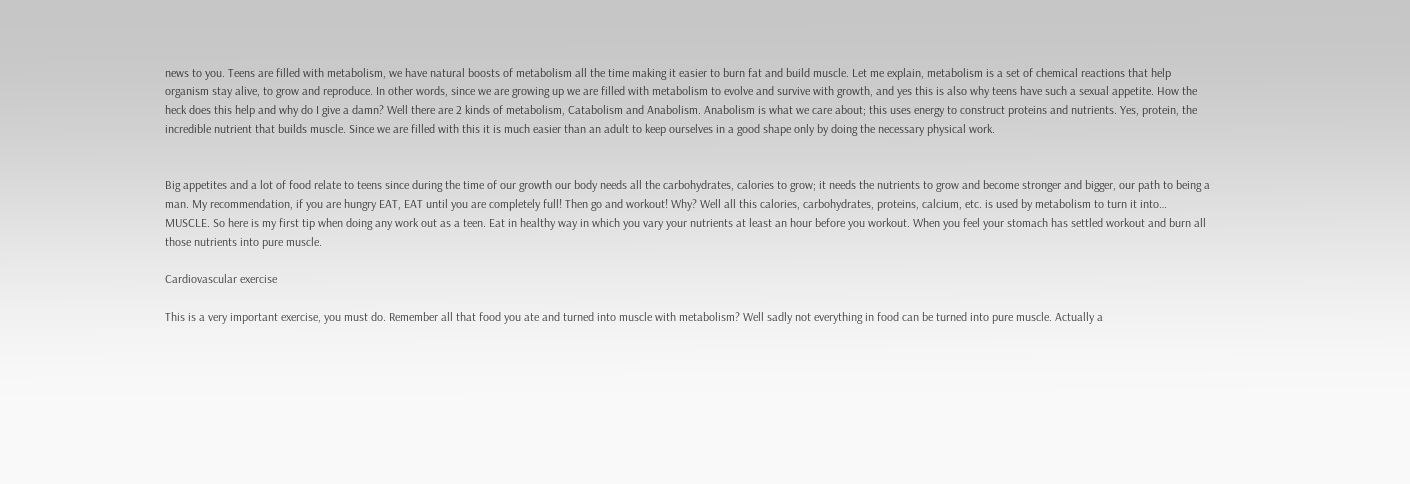news to you. Teens are filled with metabolism, we have natural boosts of metabolism all the time making it easier to burn fat and build muscle. Let me explain, metabolism is a set of chemical reactions that help organism stay alive, to grow and reproduce. In other words, since we are growing up we are filled with metabolism to evolve and survive with growth, and yes this is also why teens have such a sexual appetite. How the heck does this help and why do I give a damn? Well there are 2 kinds of metabolism, Catabolism and Anabolism. Anabolism is what we care about; this uses energy to construct proteins and nutrients. Yes, protein, the incredible nutrient that builds muscle. Since we are filled with this it is much easier than an adult to keep ourselves in a good shape only by doing the necessary physical work.


Big appetites and a lot of food relate to teens since during the time of our growth our body needs all the carbohydrates, calories to grow; it needs the nutrients to grow and become stronger and bigger, our path to being a man. My recommendation, if you are hungry EAT, EAT until you are completely full! Then go and workout! Why? Well all this calories, carbohydrates, proteins, calcium, etc. is used by metabolism to turn it into… MUSCLE. So here is my first tip when doing any work out as a teen. Eat in healthy way in which you vary your nutrients at least an hour before you workout. When you feel your stomach has settled workout and burn all those nutrients into pure muscle.

Cardiovascular exercise

This is a very important exercise, you must do. Remember all that food you ate and turned into muscle with metabolism? Well sadly not everything in food can be turned into pure muscle. Actually a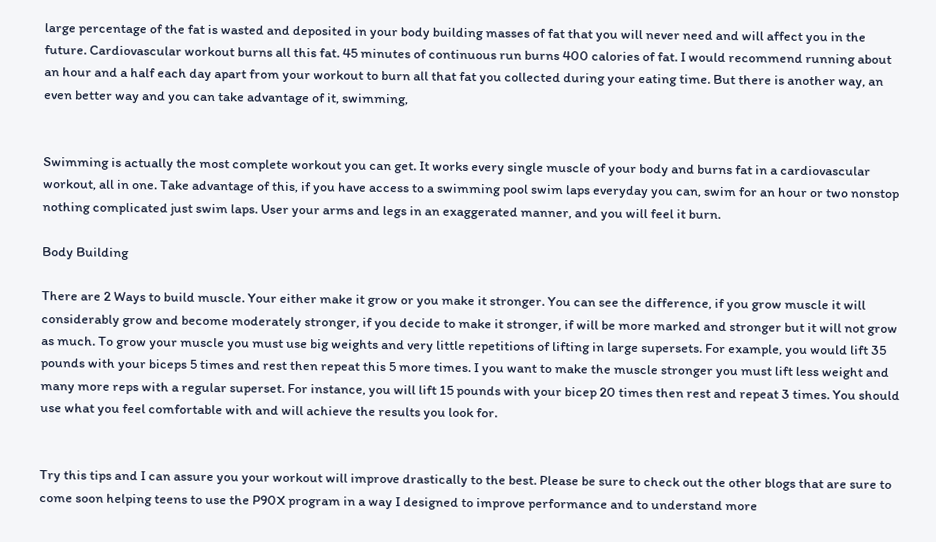large percentage of the fat is wasted and deposited in your body building masses of fat that you will never need and will affect you in the future. Cardiovascular workout burns all this fat. 45 minutes of continuous run burns 400 calories of fat. I would recommend running about an hour and a half each day apart from your workout to burn all that fat you collected during your eating time. But there is another way, an even better way and you can take advantage of it, swimming,


Swimming is actually the most complete workout you can get. It works every single muscle of your body and burns fat in a cardiovascular workout, all in one. Take advantage of this, if you have access to a swimming pool swim laps everyday you can, swim for an hour or two nonstop nothing complicated just swim laps. User your arms and legs in an exaggerated manner, and you will feel it burn.

Body Building

There are 2 Ways to build muscle. Your either make it grow or you make it stronger. You can see the difference, if you grow muscle it will considerably grow and become moderately stronger, if you decide to make it stronger, if will be more marked and stronger but it will not grow as much. To grow your muscle you must use big weights and very little repetitions of lifting in large supersets. For example, you would lift 35 pounds with your biceps 5 times and rest then repeat this 5 more times. I you want to make the muscle stronger you must lift less weight and many more reps with a regular superset. For instance, you will lift 15 pounds with your bicep 20 times then rest and repeat 3 times. You should use what you feel comfortable with and will achieve the results you look for.


Try this tips and I can assure you your workout will improve drastically to the best. Please be sure to check out the other blogs that are sure to come soon helping teens to use the P90X program in a way I designed to improve performance and to understand more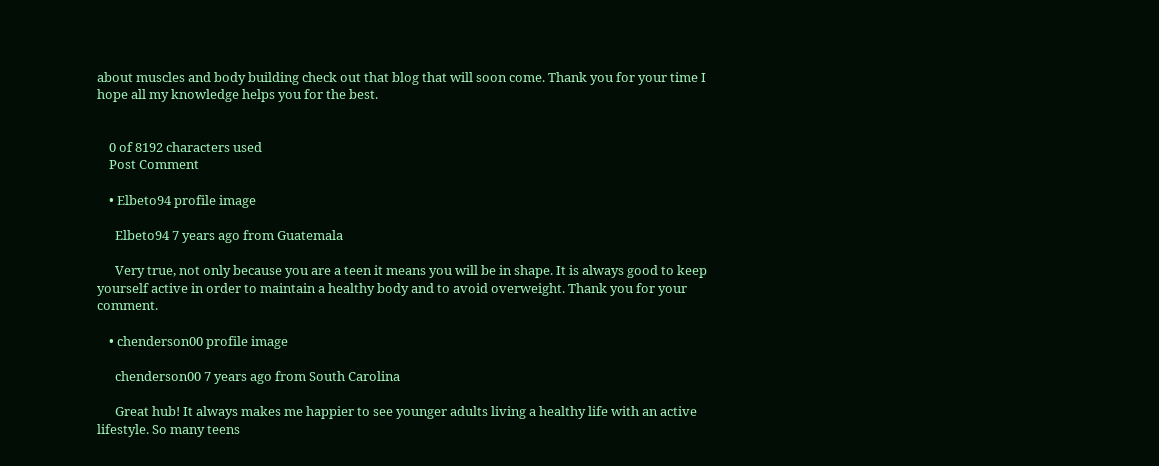about muscles and body building check out that blog that will soon come. Thank you for your time I hope all my knowledge helps you for the best.


    0 of 8192 characters used
    Post Comment

    • Elbeto94 profile image

      Elbeto94 7 years ago from Guatemala

      Very true, not only because you are a teen it means you will be in shape. It is always good to keep yourself active in order to maintain a healthy body and to avoid overweight. Thank you for your comment.

    • chenderson00 profile image

      chenderson00 7 years ago from South Carolina

      Great hub! It always makes me happier to see younger adults living a healthy life with an active lifestyle. So many teens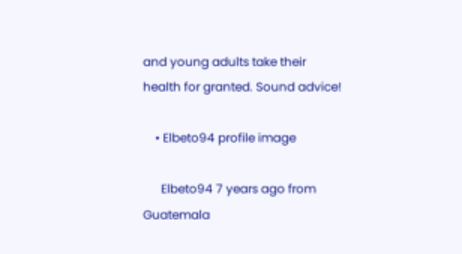and young adults take their health for granted. Sound advice!

    • Elbeto94 profile image

      Elbeto94 7 years ago from Guatemala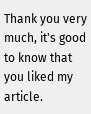Thank you very much, it's good to know that you liked my article.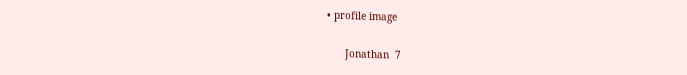• profile image

      Jonathan  7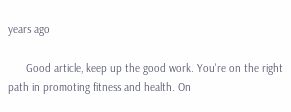years ago

      Good article, keep up the good work. You're on the right path in promoting fitness and health. On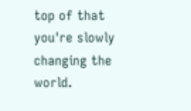top of that you're slowly changing the world.